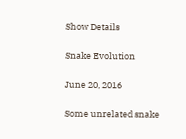Show Details

Snake Evolution

June 20, 2016

Some unrelated snake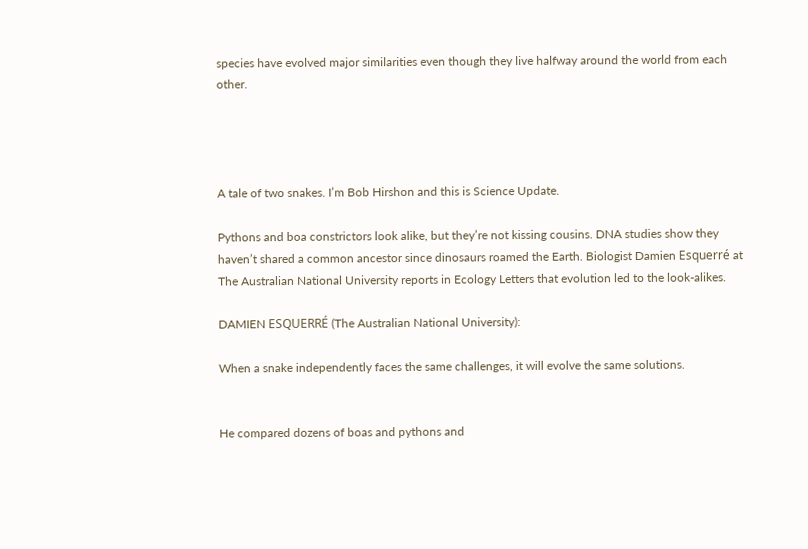species have evolved major similarities even though they live halfway around the world from each other.




A tale of two snakes. I’m Bob Hirshon and this is Science Update.

Pythons and boa constrictors look alike, but they’re not kissing cousins. DNA studies show they haven’t shared a common ancestor since dinosaurs roamed the Earth. Biologist Damien Esquerré at The Australian National University reports in Ecology Letters that evolution led to the look-alikes.

DAMIEN ESQUERRÉ (The Australian National University):

When a snake independently faces the same challenges, it will evolve the same solutions.


He compared dozens of boas and pythons and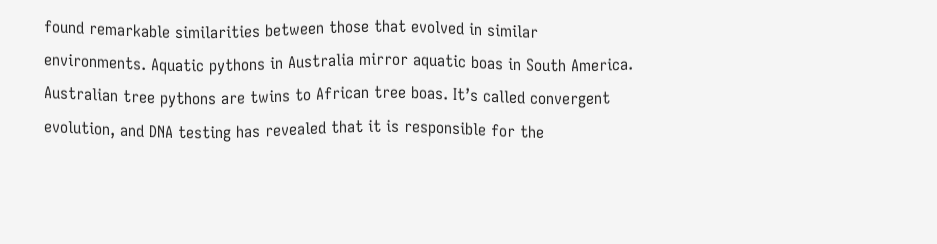found remarkable similarities between those that evolved in similar environments. Aquatic pythons in Australia mirror aquatic boas in South America. Australian tree pythons are twins to African tree boas. It’s called convergent evolution, and DNA testing has revealed that it is responsible for the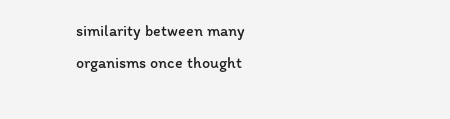similarity between many organisms once thought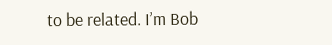to be related. I’m Bob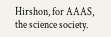Hirshon, for AAAS, the science society.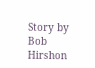Story by Bob Hirshon